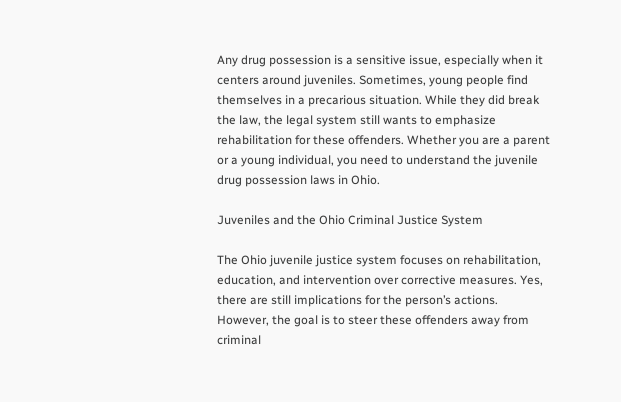Any drug possession is a sensitive issue, especially when it centers around juveniles. Sometimes, young people find themselves in a precarious situation. While they did break the law, the legal system still wants to emphasize rehabilitation for these offenders. Whether you are a parent or a young individual, you need to understand the juvenile drug possession laws in Ohio.

Juveniles and the Ohio Criminal Justice System

The Ohio juvenile justice system focuses on rehabilitation, education, and intervention over corrective measures. Yes, there are still implications for the person’s actions. However, the goal is to steer these offenders away from criminal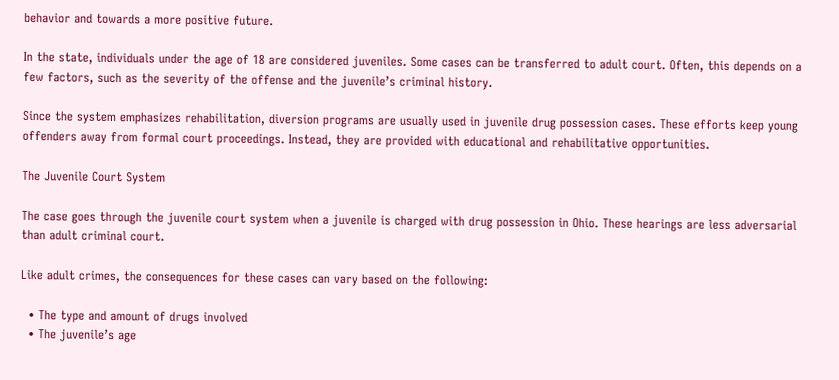behavior and towards a more positive future.

In the state, individuals under the age of 18 are considered juveniles. Some cases can be transferred to adult court. Often, this depends on a few factors, such as the severity of the offense and the juvenile’s criminal history.

Since the system emphasizes rehabilitation, diversion programs are usually used in juvenile drug possession cases. These efforts keep young offenders away from formal court proceedings. Instead, they are provided with educational and rehabilitative opportunities.

The Juvenile Court System

The case goes through the juvenile court system when a juvenile is charged with drug possession in Ohio. These hearings are less adversarial than adult criminal court.

Like adult crimes, the consequences for these cases can vary based on the following:

  • The type and amount of drugs involved
  • The juvenile’s age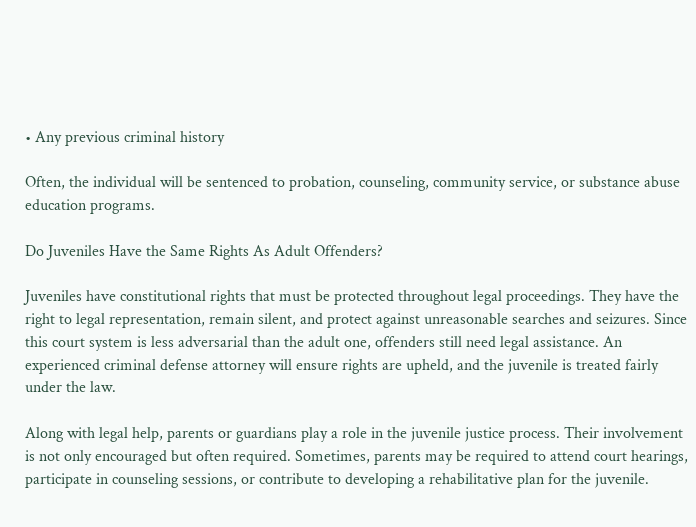• Any previous criminal history

Often, the individual will be sentenced to probation, counseling, community service, or substance abuse education programs.

Do Juveniles Have the Same Rights As Adult Offenders?

Juveniles have constitutional rights that must be protected throughout legal proceedings. They have the right to legal representation, remain silent, and protect against unreasonable searches and seizures. Since this court system is less adversarial than the adult one, offenders still need legal assistance. An experienced criminal defense attorney will ensure rights are upheld, and the juvenile is treated fairly under the law.

Along with legal help, parents or guardians play a role in the juvenile justice process. Their involvement is not only encouraged but often required. Sometimes, parents may be required to attend court hearings, participate in counseling sessions, or contribute to developing a rehabilitative plan for the juvenile.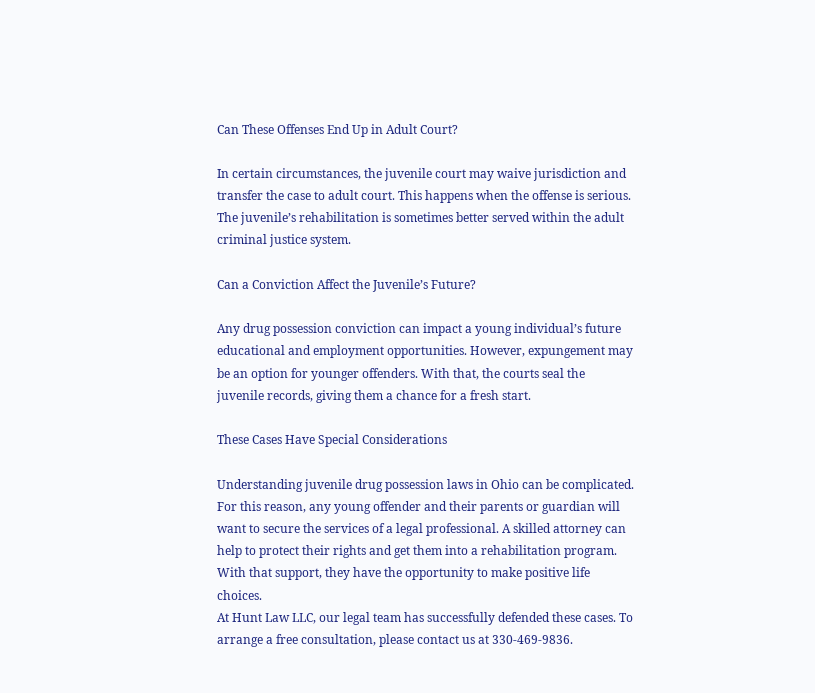Can These Offenses End Up in Adult Court?

In certain circumstances, the juvenile court may waive jurisdiction and transfer the case to adult court. This happens when the offense is serious. The juvenile’s rehabilitation is sometimes better served within the adult criminal justice system.

Can a Conviction Affect the Juvenile’s Future?

Any drug possession conviction can impact a young individual’s future educational and employment opportunities. However, expungement may be an option for younger offenders. With that, the courts seal the juvenile records, giving them a chance for a fresh start.

These Cases Have Special Considerations

Understanding juvenile drug possession laws in Ohio can be complicated. For this reason, any young offender and their parents or guardian will want to secure the services of a legal professional. A skilled attorney can help to protect their rights and get them into a rehabilitation program. With that support, they have the opportunity to make positive life choices.
At Hunt Law LLC, our legal team has successfully defended these cases. To arrange a free consultation, please contact us at 330-469-9836.